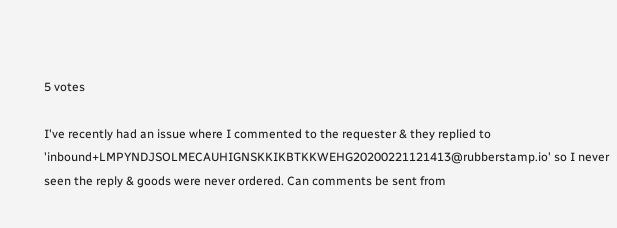5 votes

I've recently had an issue where I commented to the requester & they replied to 'inbound+LMPYNDJSOLMECAUHIGNSKKIKBTKKWEHG20200221121413@rubberstamp.io' so I never seen the reply & goods were never ordered. Can comments be sent from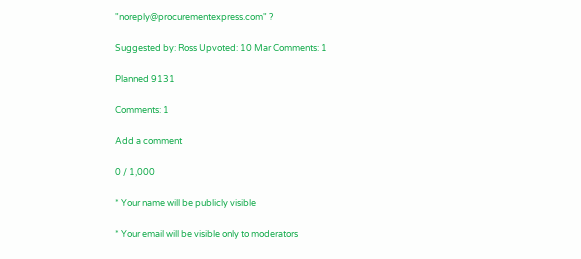"noreply@procurementexpress.com" ?

Suggested by: Ross Upvoted: 10 Mar Comments: 1

Planned 9131

Comments: 1

Add a comment

0 / 1,000

* Your name will be publicly visible

* Your email will be visible only to moderators